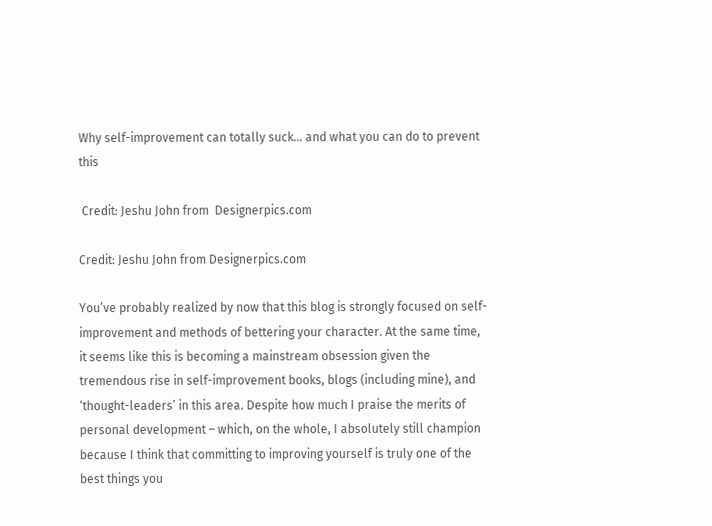Why self-improvement can totally suck… and what you can do to prevent this

 Credit: Jeshu John from  Designerpics.com

Credit: Jeshu John from Designerpics.com

You’ve probably realized by now that this blog is strongly focused on self-improvement and methods of bettering your character. At the same time, it seems like this is becoming a mainstream obsession given the tremendous rise in self-improvement books, blogs (including mine), and ‘thought-leaders’ in this area. Despite how much I praise the merits of personal development – which, on the whole, I absolutely still champion because I think that committing to improving yourself is truly one of the best things you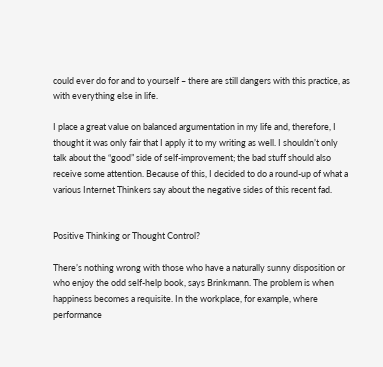could ever do for and to yourself – there are still dangers with this practice, as with everything else in life.

I place a great value on balanced argumentation in my life and, therefore, I thought it was only fair that I apply it to my writing as well. I shouldn’t only talk about the “good” side of self-improvement; the bad stuff should also receive some attention. Because of this, I decided to do a round-up of what a various Internet Thinkers say about the negative sides of this recent fad.


Positive Thinking or Thought Control?

There’s nothing wrong with those who have a naturally sunny disposition or who enjoy the odd self-help book, says Brinkmann. The problem is when happiness becomes a requisite. In the workplace, for example, where performance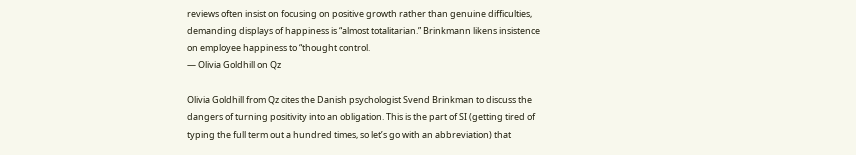reviews often insist on focusing on positive growth rather than genuine difficulties, demanding displays of happiness is “almost totalitarian.” Brinkmann likens insistence on employee happiness to “thought control.
— Olivia Goldhill on Qz

Olivia Goldhill from Qz cites the Danish psychologist Svend Brinkman to discuss the dangers of turning positivity into an obligation. This is the part of SI (getting tired of typing the full term out a hundred times, so let’s go with an abbreviation) that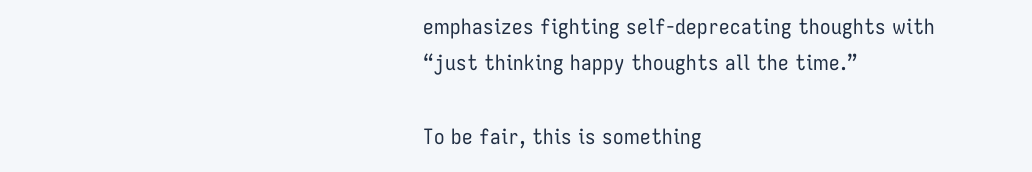emphasizes fighting self-deprecating thoughts with “just thinking happy thoughts all the time.”

To be fair, this is something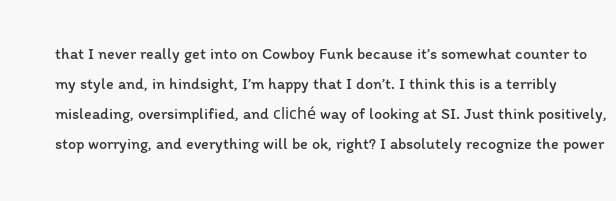that I never really get into on Cowboy Funk because it’s somewhat counter to my style and, in hindsight, I’m happy that I don’t. I think this is a terribly misleading, oversimplified, and cliché way of looking at SI. Just think positively, stop worrying, and everything will be ok, right? I absolutely recognize the power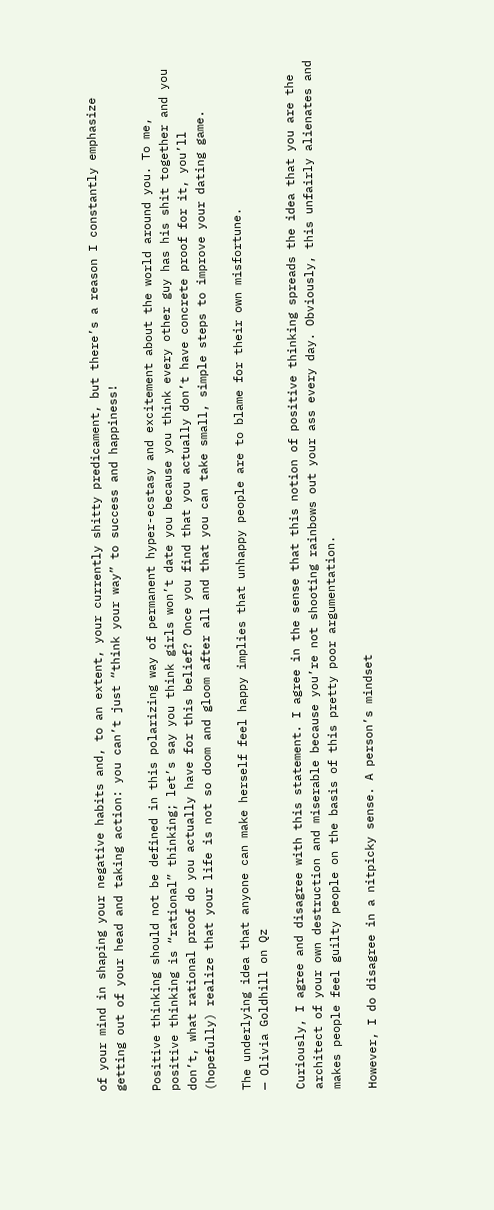of your mind in shaping your negative habits and, to an extent, your currently shitty predicament, but there’s a reason I constantly emphasize getting out of your head and taking action: you can’t just “think your way” to success and happiness!

Positive thinking should not be defined in this polarizing way of permanent hyper-ecstasy and excitement about the world around you. To me, positive thinking is “rational” thinking; let’s say you think girls won’t date you because you think every other guy has his shit together and you don’t, what rational proof do you actually have for this belief? Once you find that you actually don’t have concrete proof for it, you’ll (hopefully) realize that your life is not so doom and gloom after all and that you can take small, simple steps to improve your dating game.

The underlying idea that anyone can make herself feel happy implies that unhappy people are to blame for their own misfortune.
— Olivia Goldhill on Qz

Curiously, I agree and disagree with this statement. I agree in the sense that this notion of positive thinking spreads the idea that you are the architect of your own destruction and miserable because you’re not shooting rainbows out your ass every day. Obviously, this unfairly alienates and makes people feel guilty people on the basis of this pretty poor argumentation.

However, I do disagree in a nitpicky sense. A person’s mindset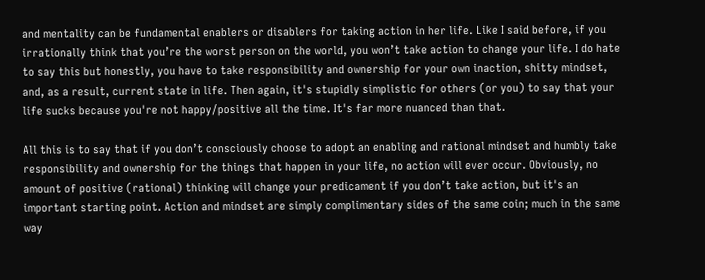and mentality can be fundamental enablers or disablers for taking action in her life. Like I said before, if you irrationally think that you’re the worst person on the world, you won’t take action to change your life. I do hate to say this but honestly, you have to take responsibility and ownership for your own inaction, shitty mindset, and, as a result, current state in life. Then again, it's stupidly simplistic for others (or you) to say that your life sucks because you're not happy/positive all the time. It's far more nuanced than that.

All this is to say that if you don’t consciously choose to adopt an enabling and rational mindset and humbly take responsibility and ownership for the things that happen in your life, no action will ever occur. Obviously, no amount of positive (rational) thinking will change your predicament if you don’t take action, but it's an important starting point. Action and mindset are simply complimentary sides of the same coin; much in the same way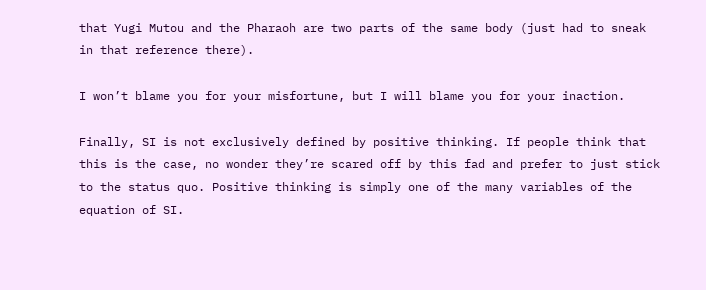that Yugi Mutou and the Pharaoh are two parts of the same body (just had to sneak in that reference there).

I won’t blame you for your misfortune, but I will blame you for your inaction.

Finally, SI is not exclusively defined by positive thinking. If people think that this is the case, no wonder they’re scared off by this fad and prefer to just stick to the status quo. Positive thinking is simply one of the many variables of the equation of SI.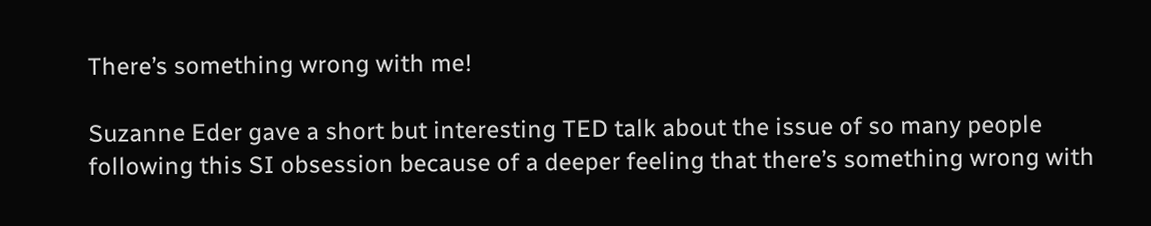There’s something wrong with me!

Suzanne Eder gave a short but interesting TED talk about the issue of so many people following this SI obsession because of a deeper feeling that there’s something wrong with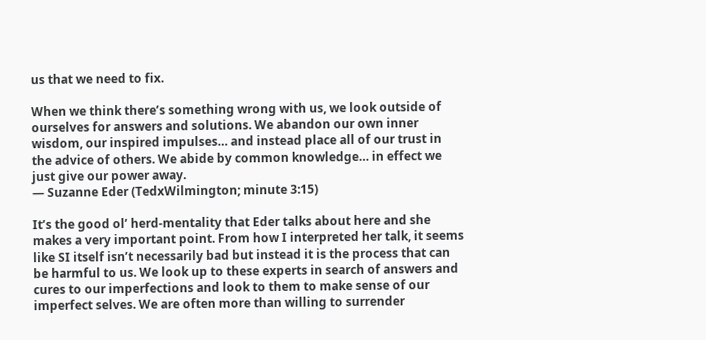us that we need to fix.

When we think there’s something wrong with us, we look outside of ourselves for answers and solutions. We abandon our own inner wisdom, our inspired impulses… and instead place all of our trust in the advice of others. We abide by common knowledge… in effect we just give our power away.
— Suzanne Eder (TedxWilmington; minute 3:15)

It’s the good ol’ herd-mentality that Eder talks about here and she makes a very important point. From how I interpreted her talk, it seems like SI itself isn’t necessarily bad but instead it is the process that can be harmful to us. We look up to these experts in search of answers and cures to our imperfections and look to them to make sense of our imperfect selves. We are often more than willing to surrender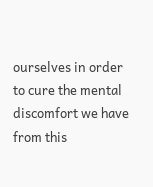ourselves in order to cure the mental discomfort we have from this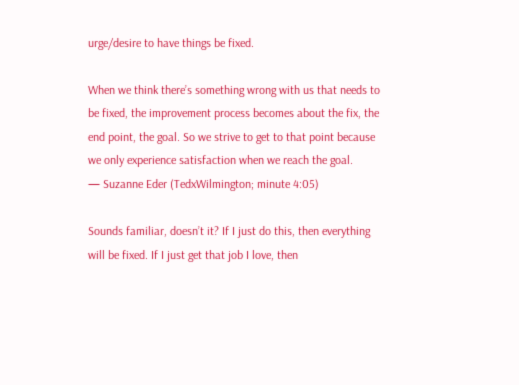urge/desire to have things be fixed.

When we think there’s something wrong with us that needs to be fixed, the improvement process becomes about the fix, the end point, the goal. So we strive to get to that point because we only experience satisfaction when we reach the goal.
— Suzanne Eder (TedxWilmington; minute 4:05)

Sounds familiar, doesn’t it? If I just do this, then everything will be fixed. If I just get that job I love, then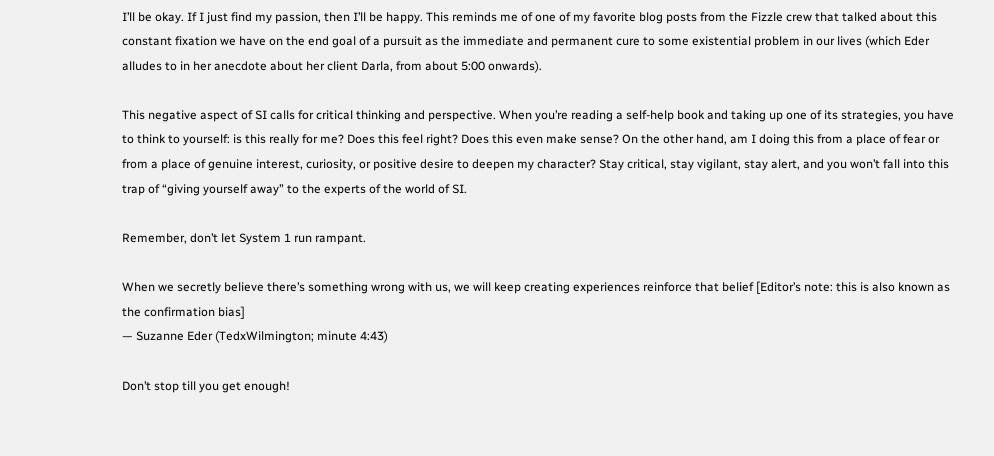I’ll be okay. If I just find my passion, then I’ll be happy. This reminds me of one of my favorite blog posts from the Fizzle crew that talked about this constant fixation we have on the end goal of a pursuit as the immediate and permanent cure to some existential problem in our lives (which Eder alludes to in her anecdote about her client Darla, from about 5:00 onwards).

This negative aspect of SI calls for critical thinking and perspective. When you’re reading a self-help book and taking up one of its strategies, you have to think to yourself: is this really for me? Does this feel right? Does this even make sense? On the other hand, am I doing this from a place of fear or from a place of genuine interest, curiosity, or positive desire to deepen my character? Stay critical, stay vigilant, stay alert, and you won’t fall into this trap of “giving yourself away” to the experts of the world of SI.

Remember, don’t let System 1 run rampant.

When we secretly believe there’s something wrong with us, we will keep creating experiences reinforce that belief [Editor’s note: this is also known as the confirmation bias]
— Suzanne Eder (TedxWilmington; minute 4:43)

Don’t stop till you get enough!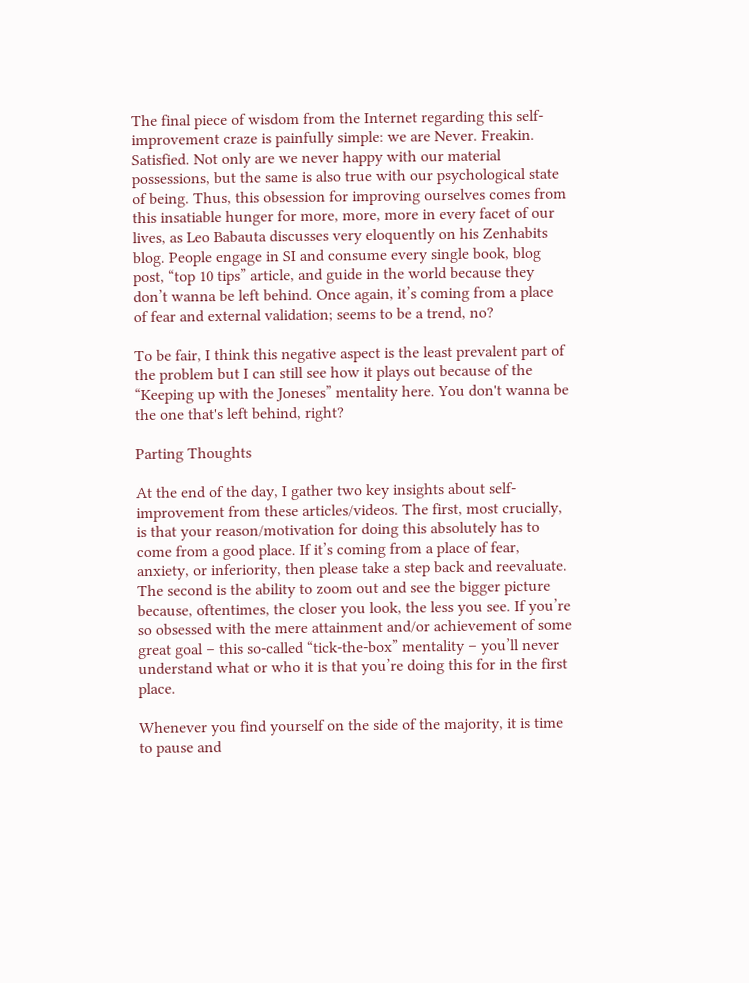The final piece of wisdom from the Internet regarding this self-improvement craze is painfully simple: we are Never. Freakin. Satisfied. Not only are we never happy with our material possessions, but the same is also true with our psychological state of being. Thus, this obsession for improving ourselves comes from this insatiable hunger for more, more, more in every facet of our lives, as Leo Babauta discusses very eloquently on his Zenhabits blog. People engage in SI and consume every single book, blog post, “top 10 tips” article, and guide in the world because they don’t wanna be left behind. Once again, it’s coming from a place of fear and external validation; seems to be a trend, no?

To be fair, I think this negative aspect is the least prevalent part of the problem but I can still see how it plays out because of the “Keeping up with the Joneses” mentality here. You don't wanna be the one that's left behind, right?

Parting Thoughts

At the end of the day, I gather two key insights about self-improvement from these articles/videos. The first, most crucially, is that your reason/motivation for doing this absolutely has to come from a good place. If it’s coming from a place of fear, anxiety, or inferiority, then please take a step back and reevaluate. The second is the ability to zoom out and see the bigger picture because, oftentimes, the closer you look, the less you see. If you’re so obsessed with the mere attainment and/or achievement of some great goal – this so-called “tick-the-box” mentality – you’ll never understand what or who it is that you’re doing this for in the first place.

Whenever you find yourself on the side of the majority, it is time to pause and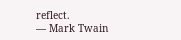reflect.
— Mark Twain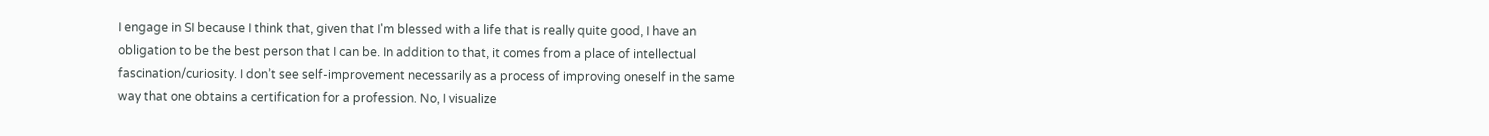I engage in SI because I think that, given that I'm blessed with a life that is really quite good, I have an obligation to be the best person that I can be. In addition to that, it comes from a place of intellectual fascination/curiosity. I don’t see self-improvement necessarily as a process of improving oneself in the same way that one obtains a certification for a profession. No, I visualize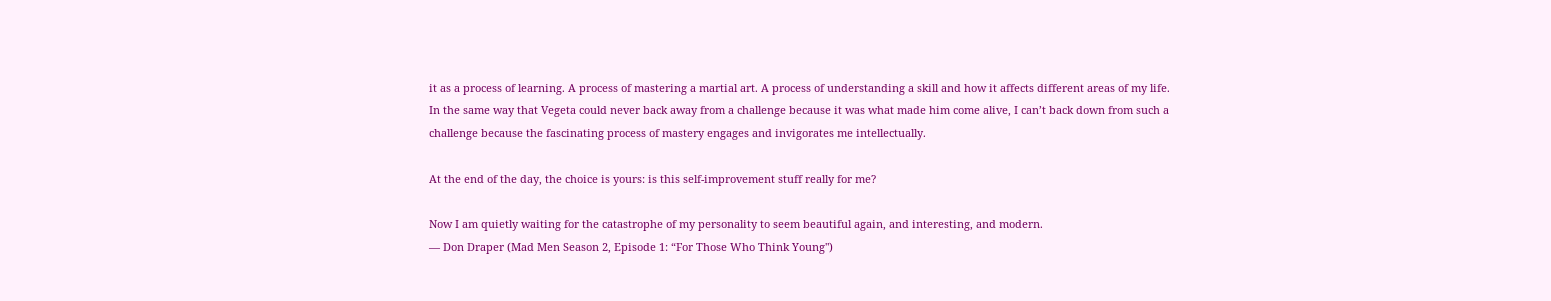it as a process of learning. A process of mastering a martial art. A process of understanding a skill and how it affects different areas of my life. In the same way that Vegeta could never back away from a challenge because it was what made him come alive, I can’t back down from such a challenge because the fascinating process of mastery engages and invigorates me intellectually.

At the end of the day, the choice is yours: is this self-improvement stuff really for me?

Now I am quietly waiting for the catastrophe of my personality to seem beautiful again, and interesting, and modern.
— Don Draper (Mad Men Season 2, Episode 1: “For Those Who Think Young")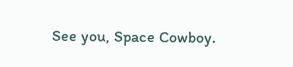See you, Space Cowboy.